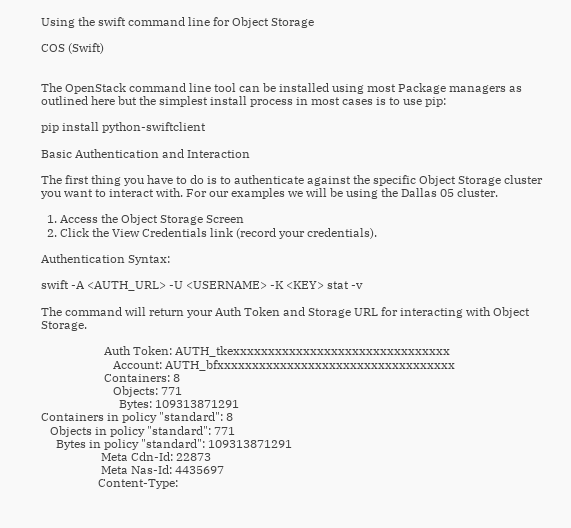Using the swift command line for Object Storage

COS (Swift)


The OpenStack command line tool can be installed using most Package managers as outlined here but the simplest install process in most cases is to use pip:

pip install python-swiftclient

Basic Authentication and Interaction

The first thing you have to do is to authenticate against the specific Object Storage cluster you want to interact with. For our examples we will be using the Dallas 05 cluster.

  1. Access the Object Storage Screen
  2. Click the View Credentials link (record your credentials).

Authentication Syntax:

swift -A <AUTH_URL> -U <USERNAME> -K <KEY> stat -v

The command will return your Auth Token and Storage URL for interacting with Object Storage.

                     Auth Token: AUTH_tkexxxxxxxxxxxxxxxxxxxxxxxxxxxxxxx
                        Account: AUTH_bfxxxxxxxxxxxxxxxxxxxxxxxxxxxxxxxxxx
                     Containers: 8
                        Objects: 771
                          Bytes: 109313871291
Containers in policy "standard": 8
   Objects in policy "standard": 771
     Bytes in policy "standard": 109313871291
                    Meta Cdn-Id: 22873
                    Meta Nas-Id: 4435697
                   Content-Type: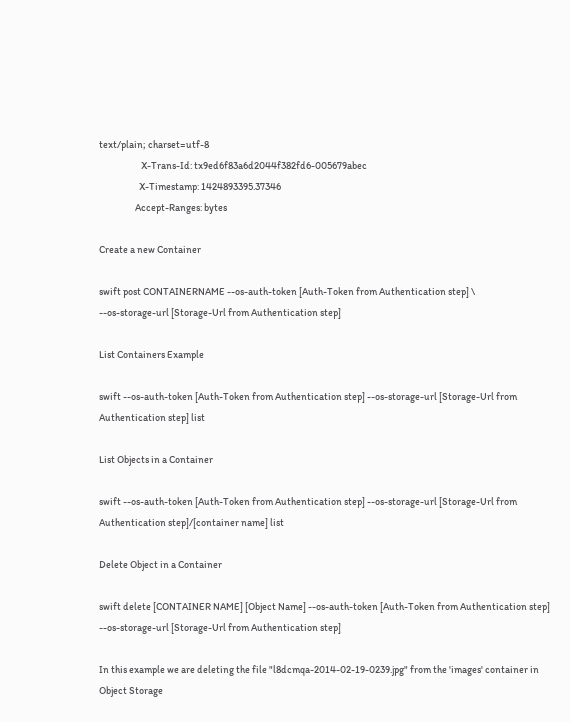text/plain; charset=utf-8
                     X-Trans-Id: tx9ed6f83a6d2044f382fd6-005679abec
                    X-Timestamp: 1424893395.37346
                  Accept-Ranges: bytes

Create a new Container

swift post CONTAINERNAME --os-auth-token [Auth-Token from Authentication step] \
--os-storage-url [Storage-Url from Authentication step]

List Containers Example

swift --os-auth-token [Auth-Token from Authentication step] --os-storage-url [Storage-Url from Authentication step] list

List Objects in a Container

swift --os-auth-token [Auth-Token from Authentication step] --os-storage-url [Storage-Url from Authentication step]/[container name] list

Delete Object in a Container

swift delete [CONTAINER NAME] [Object Name] --os-auth-token [Auth-Token from Authentication step] --os-storage-url [Storage-Url from Authentication step]

In this example we are deleting the file "l8dcmqa-2014-02-19-0239.jpg" from the 'images' container in Object Storage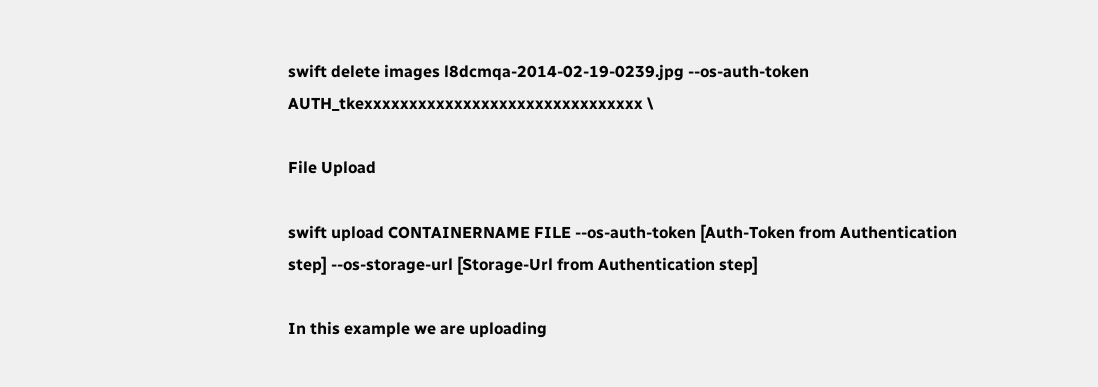swift delete images l8dcmqa-2014-02-19-0239.jpg --os-auth-token AUTH_tkexxxxxxxxxxxxxxxxxxxxxxxxxxxxxxx \

File Upload

swift upload CONTAINERNAME FILE --os-auth-token [Auth-Token from Authentication step] --os-storage-url [Storage-Url from Authentication step]

In this example we are uploading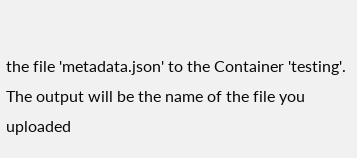the file 'metadata.json' to the Container 'testing'. The output will be the name of the file you uploaded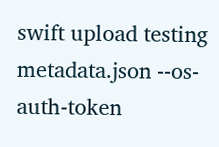swift upload testing metadata.json --os-auth-token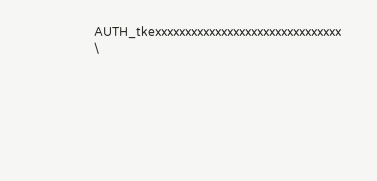AUTH_tkexxxxxxxxxxxxxxxxxxxxxxxxxxxxxxx \